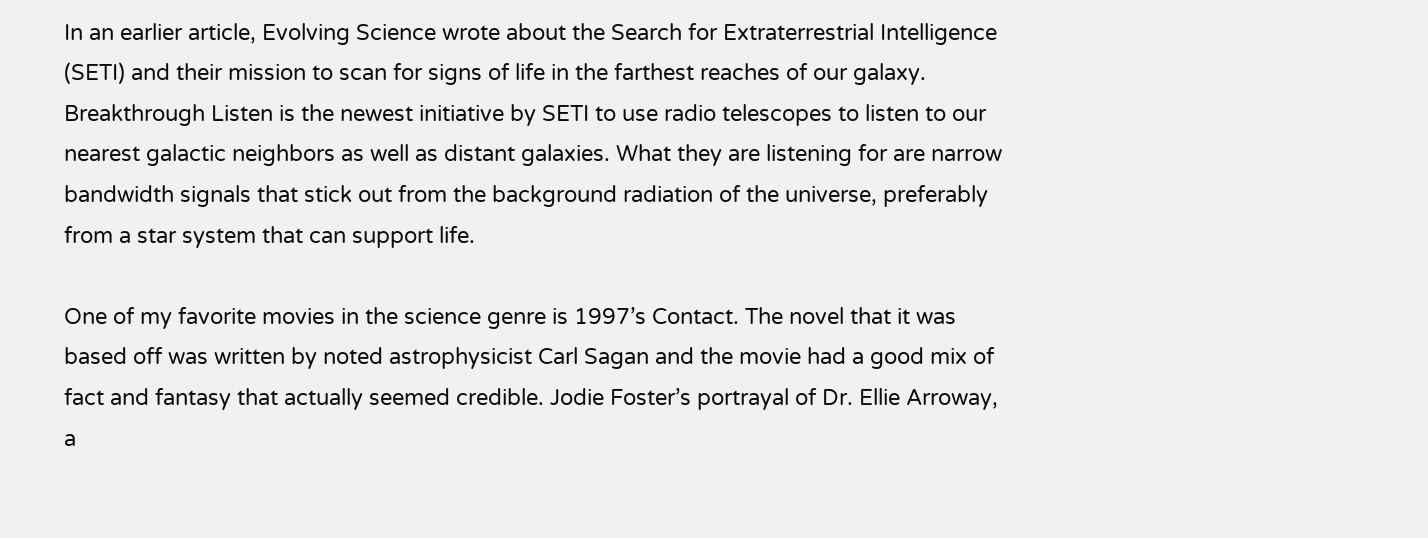In an earlier article, Evolving Science wrote about the Search for Extraterrestrial Intelligence (SETI) and their mission to scan for signs of life in the farthest reaches of our galaxy. Breakthrough Listen is the newest initiative by SETI to use radio telescopes to listen to our nearest galactic neighbors as well as distant galaxies. What they are listening for are narrow bandwidth signals that stick out from the background radiation of the universe, preferably from a star system that can support life.

One of my favorite movies in the science genre is 1997’s Contact. The novel that it was based off was written by noted astrophysicist Carl Sagan and the movie had a good mix of fact and fantasy that actually seemed credible. Jodie Foster’s portrayal of Dr. Ellie Arroway, a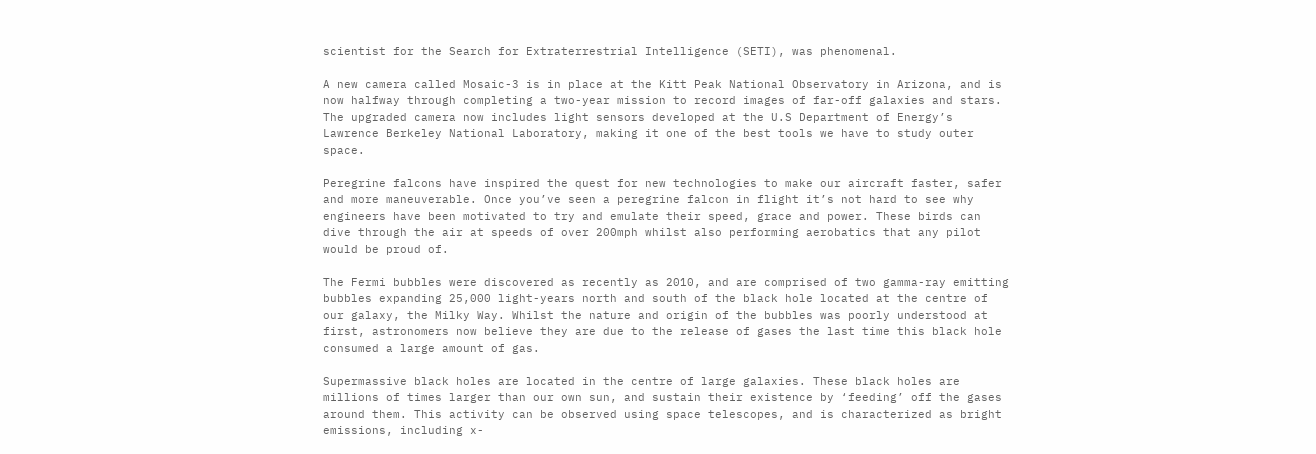scientist for the Search for Extraterrestrial Intelligence (SETI), was phenomenal.

A new camera called Mosaic-3 is in place at the Kitt Peak National Observatory in Arizona, and is now halfway through completing a two-year mission to record images of far-off galaxies and stars. The upgraded camera now includes light sensors developed at the U.S Department of Energy’s Lawrence Berkeley National Laboratory, making it one of the best tools we have to study outer space.

Peregrine falcons have inspired the quest for new technologies to make our aircraft faster, safer and more maneuverable. Once you’ve seen a peregrine falcon in flight it’s not hard to see why engineers have been motivated to try and emulate their speed, grace and power. These birds can dive through the air at speeds of over 200mph whilst also performing aerobatics that any pilot would be proud of.

The Fermi bubbles were discovered as recently as 2010, and are comprised of two gamma-ray emitting bubbles expanding 25,000 light-years north and south of the black hole located at the centre of our galaxy, the Milky Way. Whilst the nature and origin of the bubbles was poorly understood at first, astronomers now believe they are due to the release of gases the last time this black hole consumed a large amount of gas.

Supermassive black holes are located in the centre of large galaxies. These black holes are millions of times larger than our own sun, and sustain their existence by ‘feeding’ off the gases around them. This activity can be observed using space telescopes, and is characterized as bright emissions, including x-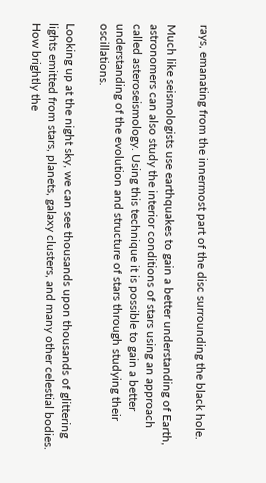rays, emanating from the innermost part of the disc surrounding the black hole.

Much like seismologists use earthquakes to gain a better understanding of Earth, astronomers can also study the interior conditions of stars using an approach called asteroseismology. Using this technique it is possible to gain a better understanding of the evolution and structure of stars through studying their oscillations.

Looking up at the night sky, we can see thousands upon thousands of glittering lights emitted from stars, planets, galaxy clusters, and many other celestial bodies. How brightly the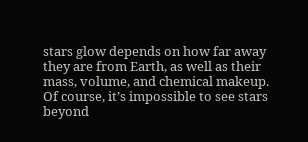stars glow depends on how far away they are from Earth, as well as their mass, volume, and chemical makeup. Of course, it’s impossible to see stars beyond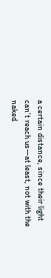a certain distance, since their light can’t reach us—at least, not with the naked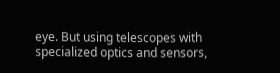eye. But using telescopes with specialized optics and sensors,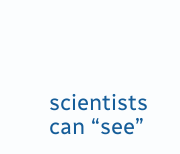scientists can “see”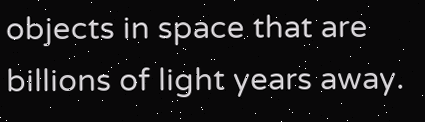objects in space that are billions of light years away.